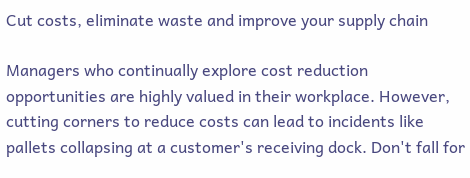Cut costs, eliminate waste and improve your supply chain

Managers who continually explore cost reduction opportunities are highly valued in their workplace. However, cutting corners to reduce costs can lead to incidents like pallets collapsing at a customer's receiving dock. Don't fall for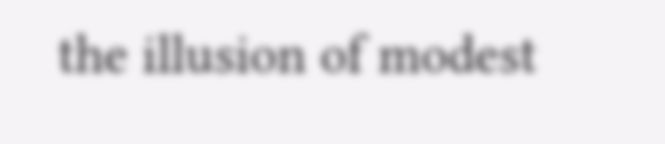the illusion of modest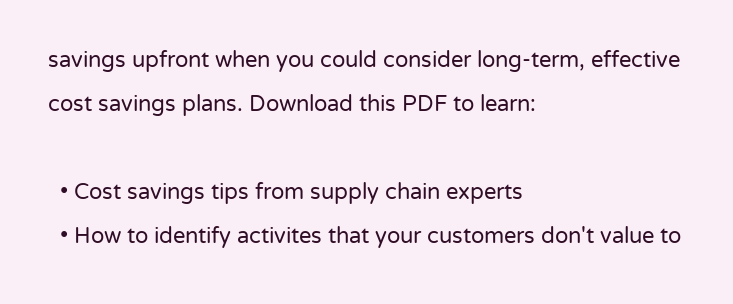savings upfront when you could consider long-term, effective cost savings plans. Download this PDF to learn:

  • Cost savings tips from supply chain experts
  • How to identify activites that your customers don't value to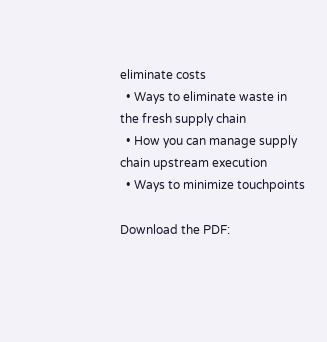eliminate costs
  • Ways to eliminate waste in the fresh supply chain
  • How you can manage supply chain upstream execution
  • Ways to minimize touchpoints

Download the PDF: